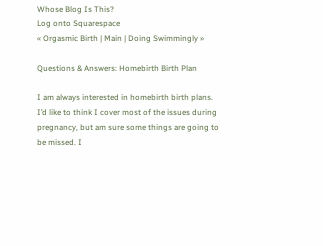Whose Blog Is This?
Log onto Squarespace
« Orgasmic Birth | Main | Doing Swimmingly »

Questions & Answers: Homebirth Birth Plan

I am always interested in homebirth birth plans. I’d like to think I cover most of the issues during pregnancy, but am sure some things are going to be missed. I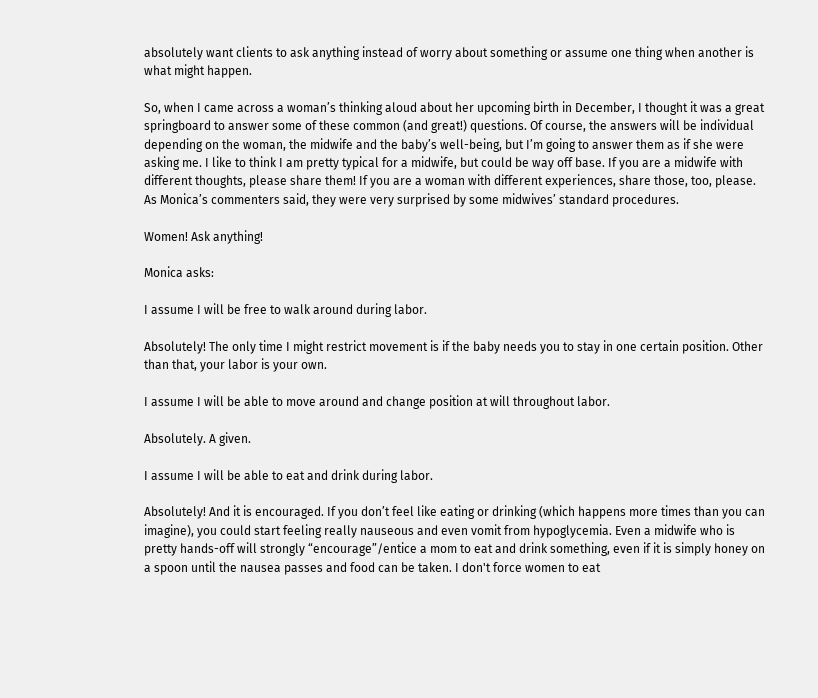absolutely want clients to ask anything instead of worry about something or assume one thing when another is what might happen.

So, when I came across a woman’s thinking aloud about her upcoming birth in December, I thought it was a great springboard to answer some of these common (and great!) questions. Of course, the answers will be individual depending on the woman, the midwife and the baby’s well-being, but I’m going to answer them as if she were asking me. I like to think I am pretty typical for a midwife, but could be way off base. If you are a midwife with different thoughts, please share them! If you are a woman with different experiences, share those, too, please. As Monica’s commenters said, they were very surprised by some midwives’ standard procedures.

Women! Ask anything!

Monica asks:

I assume I will be free to walk around during labor.

Absolutely! The only time I might restrict movement is if the baby needs you to stay in one certain position. Other than that, your labor is your own.

I assume I will be able to move around and change position at will throughout labor.

Absolutely. A given.

I assume I will be able to eat and drink during labor.

Absolutely! And it is encouraged. If you don’t feel like eating or drinking (which happens more times than you can imagine), you could start feeling really nauseous and even vomit from hypoglycemia. Even a midwife who is pretty hands-off will strongly “encourage”/entice a mom to eat and drink something, even if it is simply honey on a spoon until the nausea passes and food can be taken. I don't force women to eat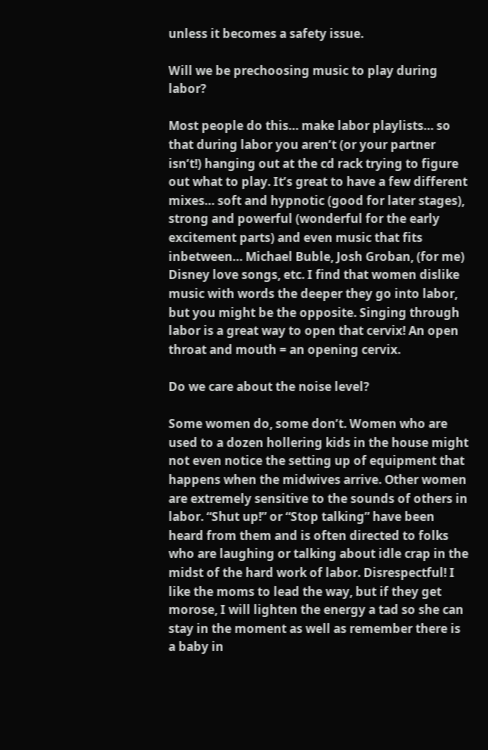unless it becomes a safety issue.

Will we be prechoosing music to play during labor?

Most people do this… make labor playlists… so that during labor you aren’t (or your partner isn’t!) hanging out at the cd rack trying to figure out what to play. It’s great to have a few different mixes… soft and hypnotic (good for later stages), strong and powerful (wonderful for the early excitement parts) and even music that fits inbetween… Michael Buble, Josh Groban, (for me) Disney love songs, etc. I find that women dislike music with words the deeper they go into labor, but you might be the opposite. Singing through labor is a great way to open that cervix! An open throat and mouth = an opening cervix.

Do we care about the noise level?

Some women do, some don’t. Women who are used to a dozen hollering kids in the house might not even notice the setting up of equipment that happens when the midwives arrive. Other women are extremely sensitive to the sounds of others in labor. “Shut up!” or “Stop talking” have been heard from them and is often directed to folks who are laughing or talking about idle crap in the midst of the hard work of labor. Disrespectful! I like the moms to lead the way, but if they get morose, I will lighten the energy a tad so she can stay in the moment as well as remember there is a baby in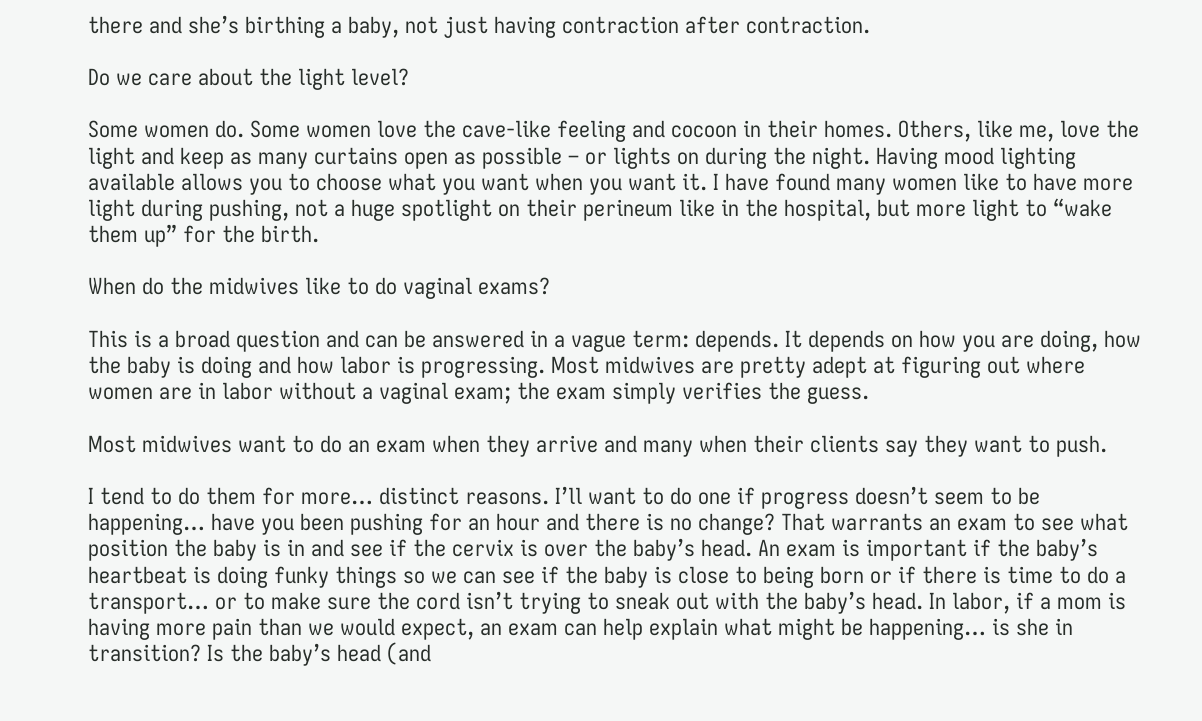there and she’s birthing a baby, not just having contraction after contraction.

Do we care about the light level?

Some women do. Some women love the cave-like feeling and cocoon in their homes. Others, like me, love the light and keep as many curtains open as possible – or lights on during the night. Having mood lighting available allows you to choose what you want when you want it. I have found many women like to have more light during pushing, not a huge spotlight on their perineum like in the hospital, but more light to “wake them up” for the birth.

When do the midwives like to do vaginal exams?

This is a broad question and can be answered in a vague term: depends. It depends on how you are doing, how the baby is doing and how labor is progressing. Most midwives are pretty adept at figuring out where women are in labor without a vaginal exam; the exam simply verifies the guess.

Most midwives want to do an exam when they arrive and many when their clients say they want to push.

I tend to do them for more… distinct reasons. I’ll want to do one if progress doesn’t seem to be happening… have you been pushing for an hour and there is no change? That warrants an exam to see what position the baby is in and see if the cervix is over the baby’s head. An exam is important if the baby’s heartbeat is doing funky things so we can see if the baby is close to being born or if there is time to do a transport… or to make sure the cord isn’t trying to sneak out with the baby’s head. In labor, if a mom is having more pain than we would expect, an exam can help explain what might be happening… is she in transition? Is the baby’s head (and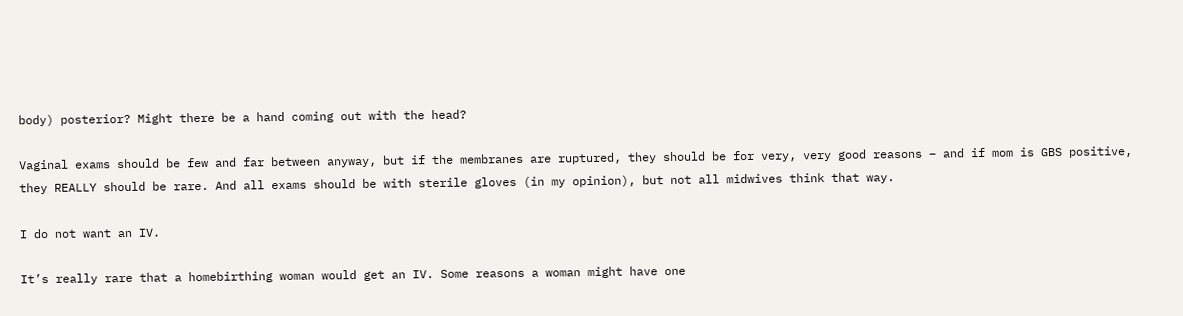body) posterior? Might there be a hand coming out with the head?

Vaginal exams should be few and far between anyway, but if the membranes are ruptured, they should be for very, very good reasons – and if mom is GBS positive, they REALLY should be rare. And all exams should be with sterile gloves (in my opinion), but not all midwives think that way.

I do not want an IV.

It’s really rare that a homebirthing woman would get an IV. Some reasons a woman might have one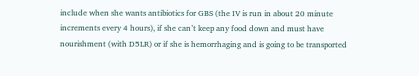include when she wants antibiotics for GBS (the IV is run in about 20 minute increments every 4 hours), if she can’t keep any food down and must have nourishment (with D5LR) or if she is hemorrhaging and is going to be transported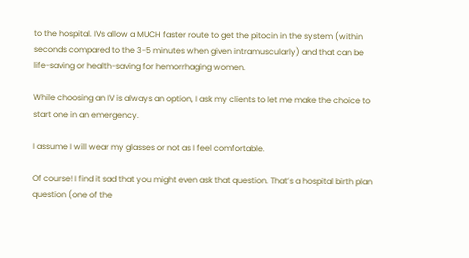to the hospital. IVs allow a MUCH faster route to get the pitocin in the system (within seconds compared to the 3-5 minutes when given intramuscularly) and that can be life-saving or health-saving for hemorrhaging women.

While choosing an IV is always an option, I ask my clients to let me make the choice to start one in an emergency.

I assume I will wear my glasses or not as I feel comfortable.

Of course! I find it sad that you might even ask that question. That’s a hospital birth plan question (one of the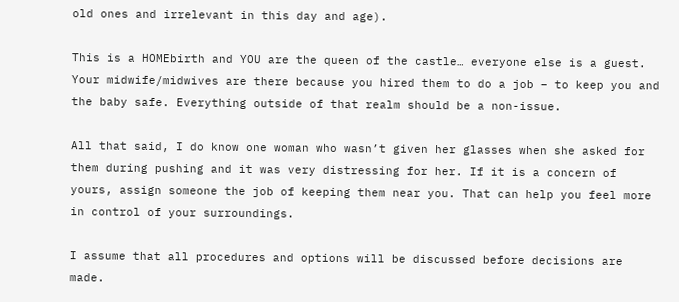old ones and irrelevant in this day and age).

This is a HOMEbirth and YOU are the queen of the castle… everyone else is a guest. Your midwife/midwives are there because you hired them to do a job – to keep you and the baby safe. Everything outside of that realm should be a non-issue.

All that said, I do know one woman who wasn’t given her glasses when she asked for them during pushing and it was very distressing for her. If it is a concern of yours, assign someone the job of keeping them near you. That can help you feel more in control of your surroundings.

I assume that all procedures and options will be discussed before decisions are made.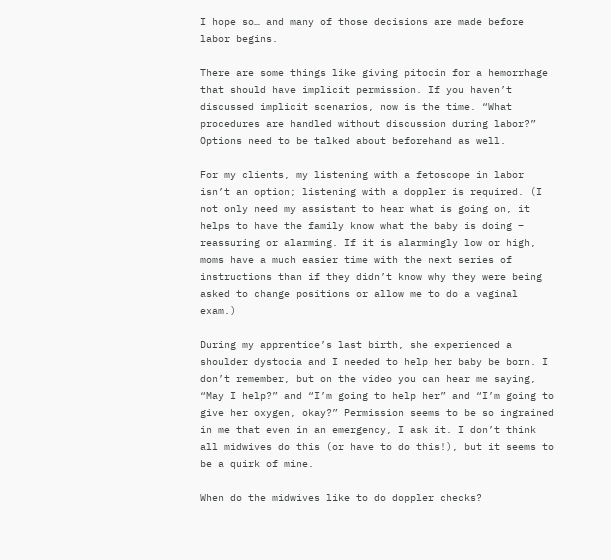I hope so… and many of those decisions are made before labor begins.

There are some things like giving pitocin for a hemorrhage that should have implicit permission. If you haven’t discussed implicit scenarios, now is the time. “What procedures are handled without discussion during labor?” Options need to be talked about beforehand as well.

For my clients, my listening with a fetoscope in labor isn’t an option; listening with a doppler is required. (I not only need my assistant to hear what is going on, it helps to have the family know what the baby is doing – reassuring or alarming. If it is alarmingly low or high, moms have a much easier time with the next series of instructions than if they didn’t know why they were being asked to change positions or allow me to do a vaginal exam.)

During my apprentice’s last birth, she experienced a shoulder dystocia and I needed to help her baby be born. I don’t remember, but on the video you can hear me saying, “May I help?” and “I’m going to help her” and “I’m going to give her oxygen, okay?” Permission seems to be so ingrained in me that even in an emergency, I ask it. I don’t think all midwives do this (or have to do this!), but it seems to be a quirk of mine.

When do the midwives like to do doppler checks?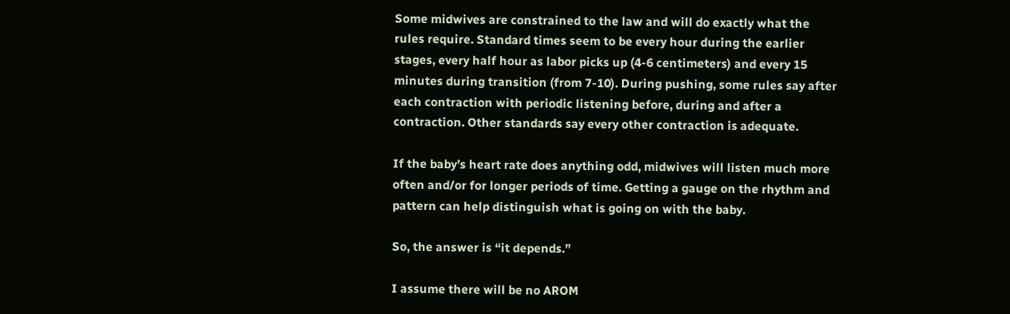Some midwives are constrained to the law and will do exactly what the rules require. Standard times seem to be every hour during the earlier stages, every half hour as labor picks up (4-6 centimeters) and every 15 minutes during transition (from 7-10). During pushing, some rules say after each contraction with periodic listening before, during and after a contraction. Other standards say every other contraction is adequate.

If the baby’s heart rate does anything odd, midwives will listen much more often and/or for longer periods of time. Getting a gauge on the rhythm and pattern can help distinguish what is going on with the baby.

So, the answer is “it depends.”

I assume there will be no AROM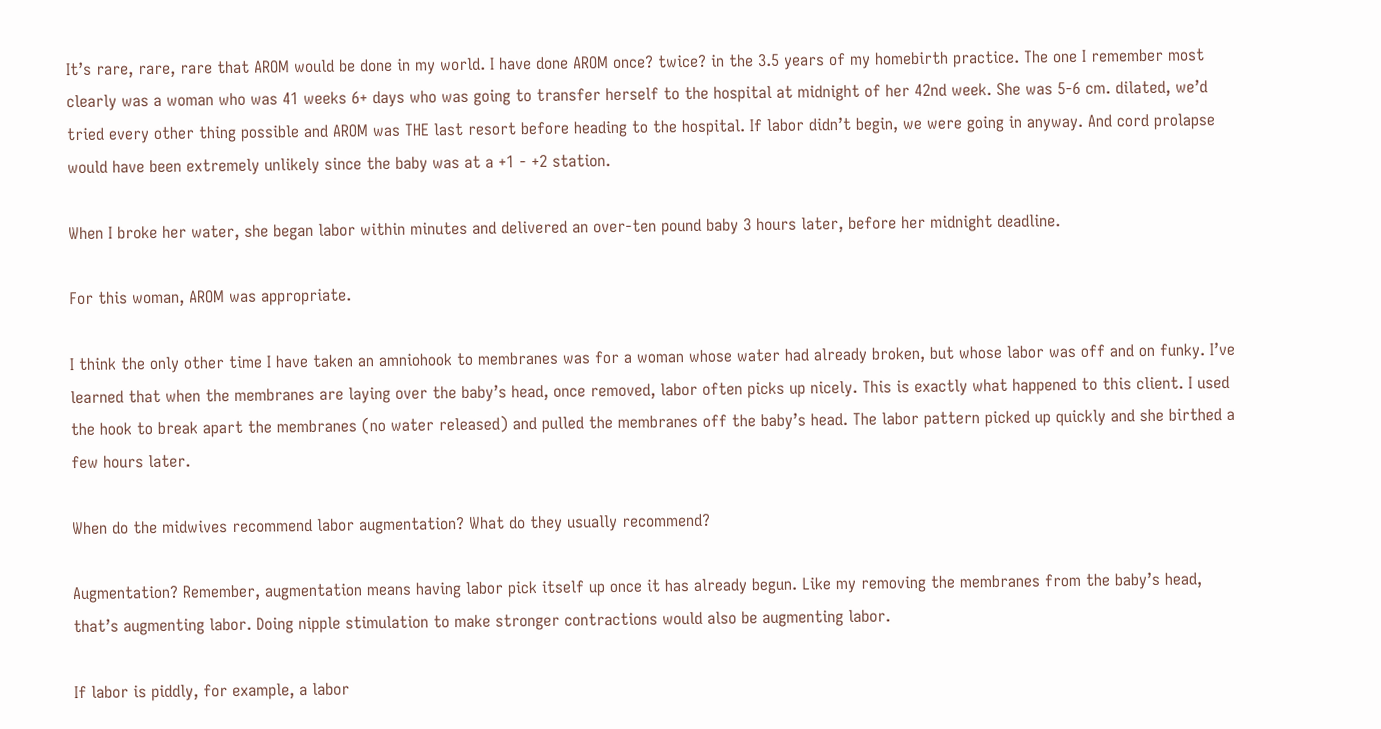It’s rare, rare, rare that AROM would be done in my world. I have done AROM once? twice? in the 3.5 years of my homebirth practice. The one I remember most clearly was a woman who was 41 weeks 6+ days who was going to transfer herself to the hospital at midnight of her 42nd week. She was 5-6 cm. dilated, we’d tried every other thing possible and AROM was THE last resort before heading to the hospital. If labor didn’t begin, we were going in anyway. And cord prolapse would have been extremely unlikely since the baby was at a +1 - +2 station.

When I broke her water, she began labor within minutes and delivered an over-ten pound baby 3 hours later, before her midnight deadline.

For this woman, AROM was appropriate.

I think the only other time I have taken an amniohook to membranes was for a woman whose water had already broken, but whose labor was off and on funky. I’ve learned that when the membranes are laying over the baby’s head, once removed, labor often picks up nicely. This is exactly what happened to this client. I used the hook to break apart the membranes (no water released) and pulled the membranes off the baby’s head. The labor pattern picked up quickly and she birthed a few hours later.

When do the midwives recommend labor augmentation? What do they usually recommend?

Augmentation? Remember, augmentation means having labor pick itself up once it has already begun. Like my removing the membranes from the baby’s head, that’s augmenting labor. Doing nipple stimulation to make stronger contractions would also be augmenting labor.

If labor is piddly, for example, a labor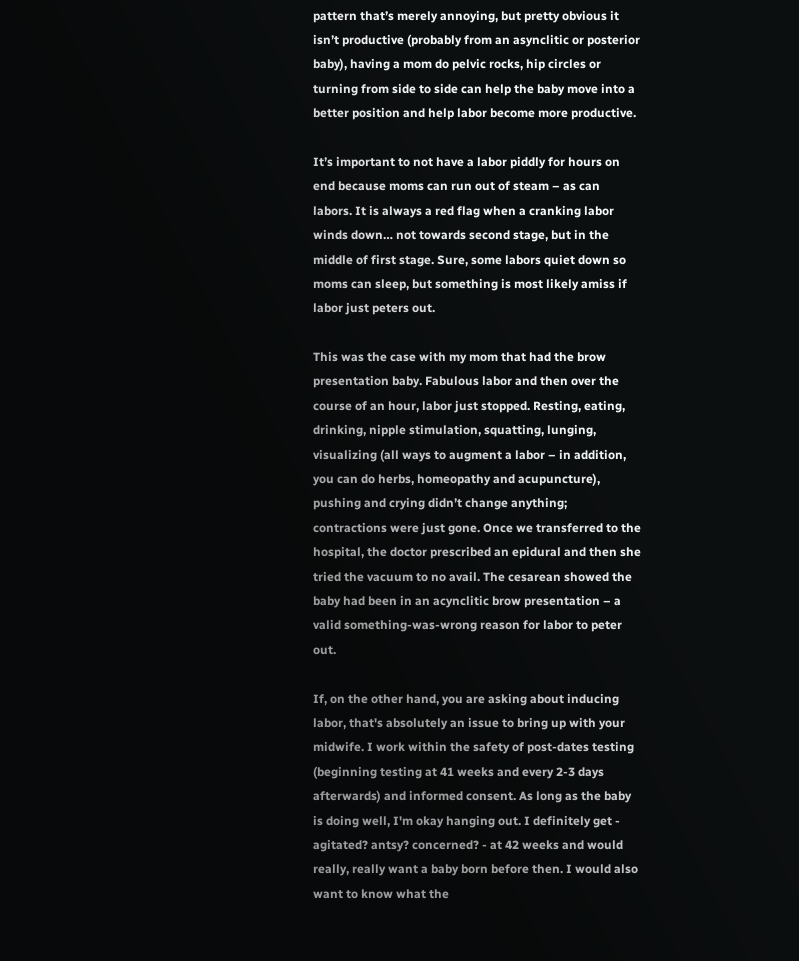pattern that’s merely annoying, but pretty obvious it isn’t productive (probably from an asynclitic or posterior baby), having a mom do pelvic rocks, hip circles or turning from side to side can help the baby move into a better position and help labor become more productive.

It’s important to not have a labor piddly for hours on end because moms can run out of steam – as can labors. It is always a red flag when a cranking labor winds down… not towards second stage, but in the middle of first stage. Sure, some labors quiet down so moms can sleep, but something is most likely amiss if labor just peters out.

This was the case with my mom that had the brow presentation baby. Fabulous labor and then over the course of an hour, labor just stopped. Resting, eating, drinking, nipple stimulation, squatting, lunging, visualizing (all ways to augment a labor – in addition, you can do herbs, homeopathy and acupuncture), pushing and crying didn’t change anything; contractions were just gone. Once we transferred to the hospital, the doctor prescribed an epidural and then she tried the vacuum to no avail. The cesarean showed the baby had been in an acynclitic brow presentation – a valid something-was-wrong reason for labor to peter out.

If, on the other hand, you are asking about inducing labor, that's absolutely an issue to bring up with your midwife. I work within the safety of post-dates testing (beginning testing at 41 weeks and every 2-3 days afterwards) and informed consent. As long as the baby is doing well, I'm okay hanging out. I definitely get - agitated? antsy? concerned? - at 42 weeks and would really, really want a baby born before then. I would also want to know what the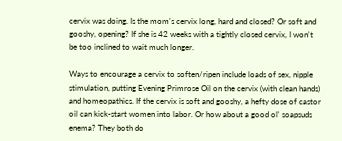cervix was doing. Is the mom's cervix long, hard and closed? Or soft and gooshy, opening? If she is 42 weeks with a tightly closed cervix, I won't be too inclined to wait much longer.

Ways to encourage a cervix to soften/ripen include loads of sex, nipple stimulation, putting Evening Primrose Oil on the cervix (with clean hands) and homeopathics. If the cervix is soft and gooshy, a hefty dose of castor oil can kick-start women into labor. Or how about a good ol' soapsuds enema? They both do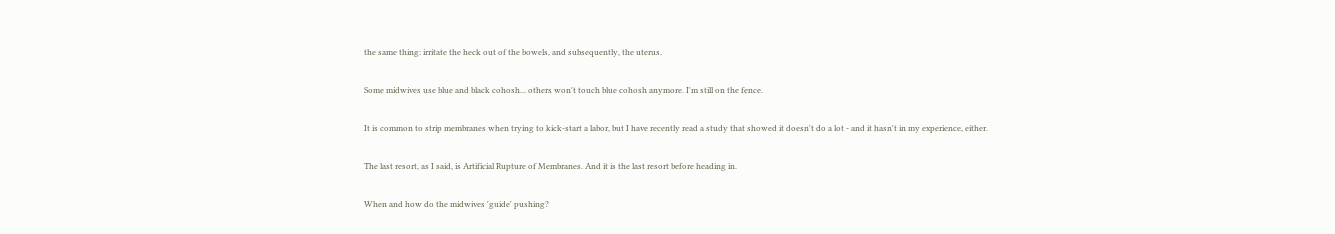the same thing: irritate the heck out of the bowels, and subsequently, the uterus.

Some midwives use blue and black cohosh... others won't touch blue cohosh anymore. I'm still on the fence.

It is common to strip membranes when trying to kick-start a labor, but I have recently read a study that showed it doesn't do a lot - and it hasn't in my experience, either.

The last resort, as I said, is Artificial Rupture of Membranes. And it is the last resort before heading in.

When and how do the midwives 'guide' pushing?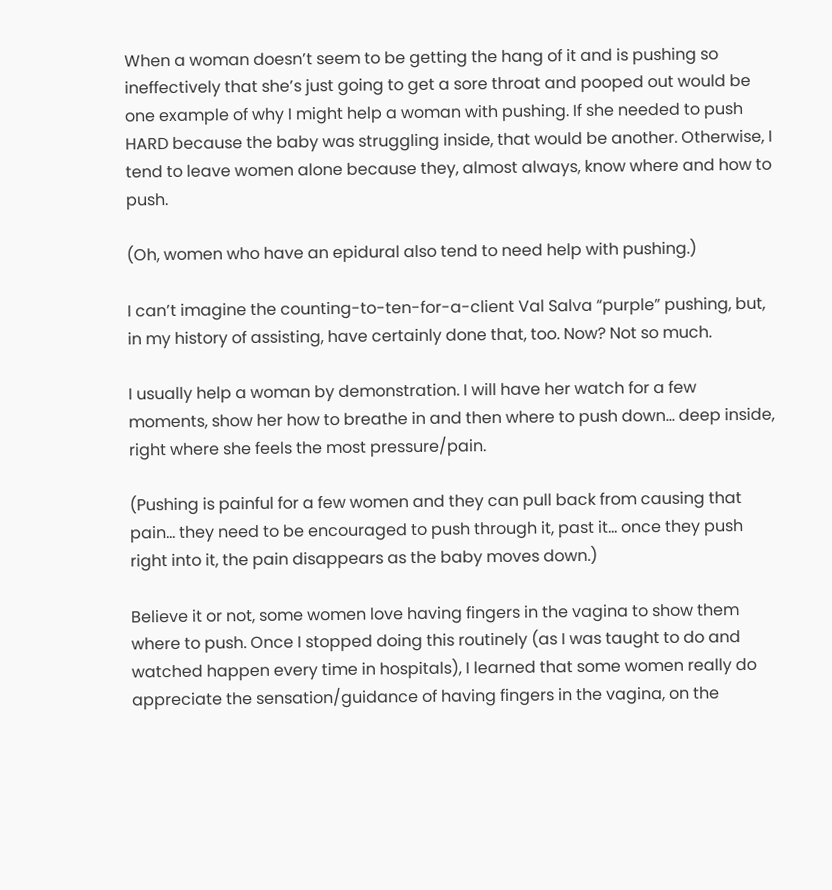When a woman doesn’t seem to be getting the hang of it and is pushing so ineffectively that she’s just going to get a sore throat and pooped out would be one example of why I might help a woman with pushing. If she needed to push HARD because the baby was struggling inside, that would be another. Otherwise, I tend to leave women alone because they, almost always, know where and how to push.

(Oh, women who have an epidural also tend to need help with pushing.)

I can’t imagine the counting-to-ten-for-a-client Val Salva “purple” pushing, but, in my history of assisting, have certainly done that, too. Now? Not so much.

I usually help a woman by demonstration. I will have her watch for a few moments, show her how to breathe in and then where to push down… deep inside, right where she feels the most pressure/pain.

(Pushing is painful for a few women and they can pull back from causing that pain… they need to be encouraged to push through it, past it… once they push right into it, the pain disappears as the baby moves down.)

Believe it or not, some women love having fingers in the vagina to show them where to push. Once I stopped doing this routinely (as I was taught to do and watched happen every time in hospitals), I learned that some women really do appreciate the sensation/guidance of having fingers in the vagina, on the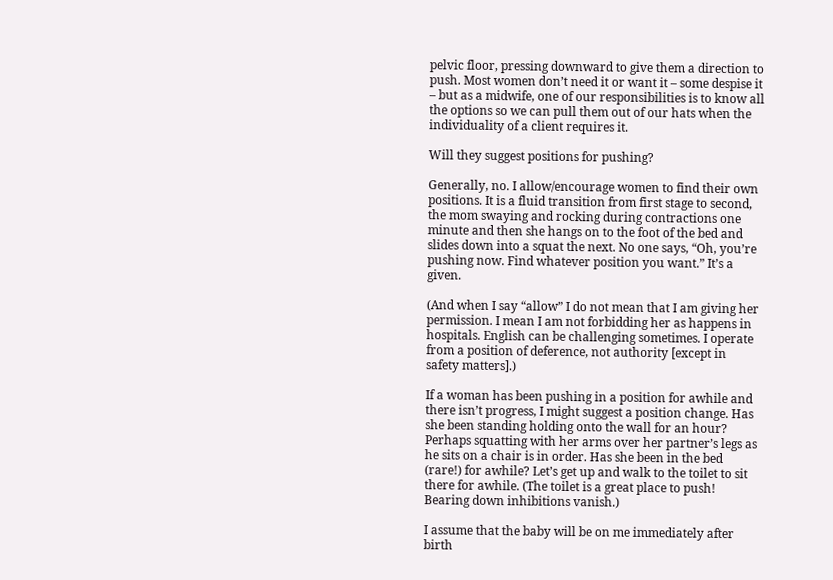pelvic floor, pressing downward to give them a direction to push. Most women don’t need it or want it – some despise it – but as a midwife, one of our responsibilities is to know all the options so we can pull them out of our hats when the individuality of a client requires it.

Will they suggest positions for pushing?

Generally, no. I allow/encourage women to find their own positions. It is a fluid transition from first stage to second, the mom swaying and rocking during contractions one minute and then she hangs on to the foot of the bed and slides down into a squat the next. No one says, “Oh, you’re pushing now. Find whatever position you want.” It’s a given.

(And when I say “allow” I do not mean that I am giving her permission. I mean I am not forbidding her as happens in hospitals. English can be challenging sometimes. I operate from a position of deference, not authority [except in safety matters].)

If a woman has been pushing in a position for awhile and there isn’t progress, I might suggest a position change. Has she been standing holding onto the wall for an hour? Perhaps squatting with her arms over her partner’s legs as he sits on a chair is in order. Has she been in the bed (rare!) for awhile? Let’s get up and walk to the toilet to sit there for awhile. (The toilet is a great place to push! Bearing down inhibitions vanish.)

I assume that the baby will be on me immediately after birth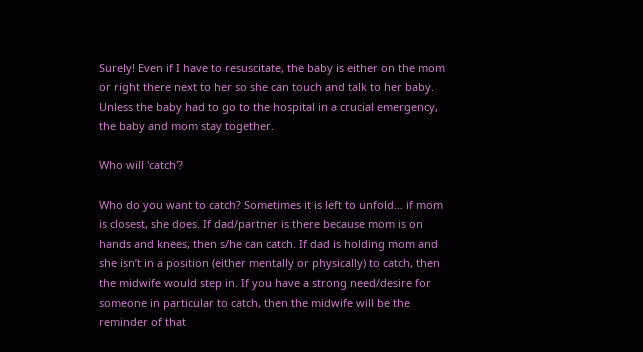Surely! Even if I have to resuscitate, the baby is either on the mom or right there next to her so she can touch and talk to her baby. Unless the baby had to go to the hospital in a crucial emergency, the baby and mom stay together.

Who will 'catch'?

Who do you want to catch? Sometimes it is left to unfold… if mom is closest, she does. If dad/partner is there because mom is on hands and knees, then s/he can catch. If dad is holding mom and she isn’t in a position (either mentally or physically) to catch, then the midwife would step in. If you have a strong need/desire for someone in particular to catch, then the midwife will be the reminder of that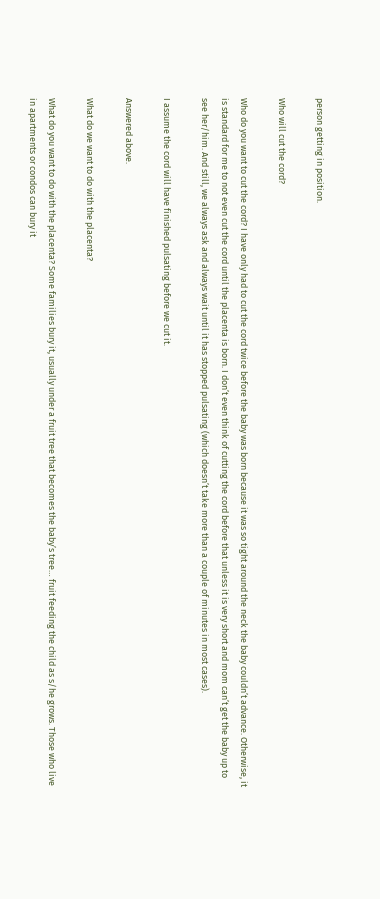person getting in position.

Who will cut the cord?

Who do you want to cut the cord? I have only had to cut the cord twice before the baby was born because it was so tight around the neck the baby couldn’t advance. Otherwise, it is standard for me to not even cut the cord until the placenta is born. I don’t even think of cutting the cord before that unless it is very short and mom can’t get the baby up to see her/him. And still, we always ask and always wait until it has stopped pulsating (which doesn’t take more than a couple of minutes in most cases).

I assume the cord will have finished pulsating before we cut it.

Answered above.

What do we want to do with the placenta?

What do you want to do with the placenta? Some families bury it, usually under a fruit tree that becomes the baby’s tree… fruit feeding the child as s/he grows. Those who live in apartments or condos can bury it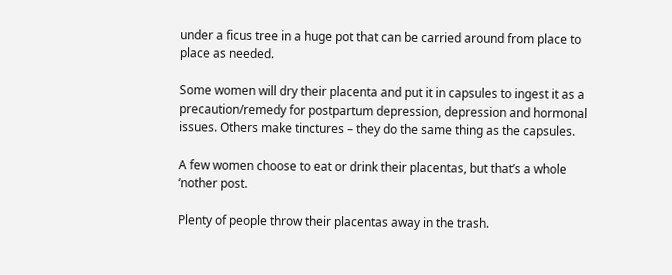under a ficus tree in a huge pot that can be carried around from place to place as needed.

Some women will dry their placenta and put it in capsules to ingest it as a precaution/remedy for postpartum depression, depression and hormonal issues. Others make tinctures – they do the same thing as the capsules.

A few women choose to eat or drink their placentas, but that’s a whole ‘nother post.

Plenty of people throw their placentas away in the trash.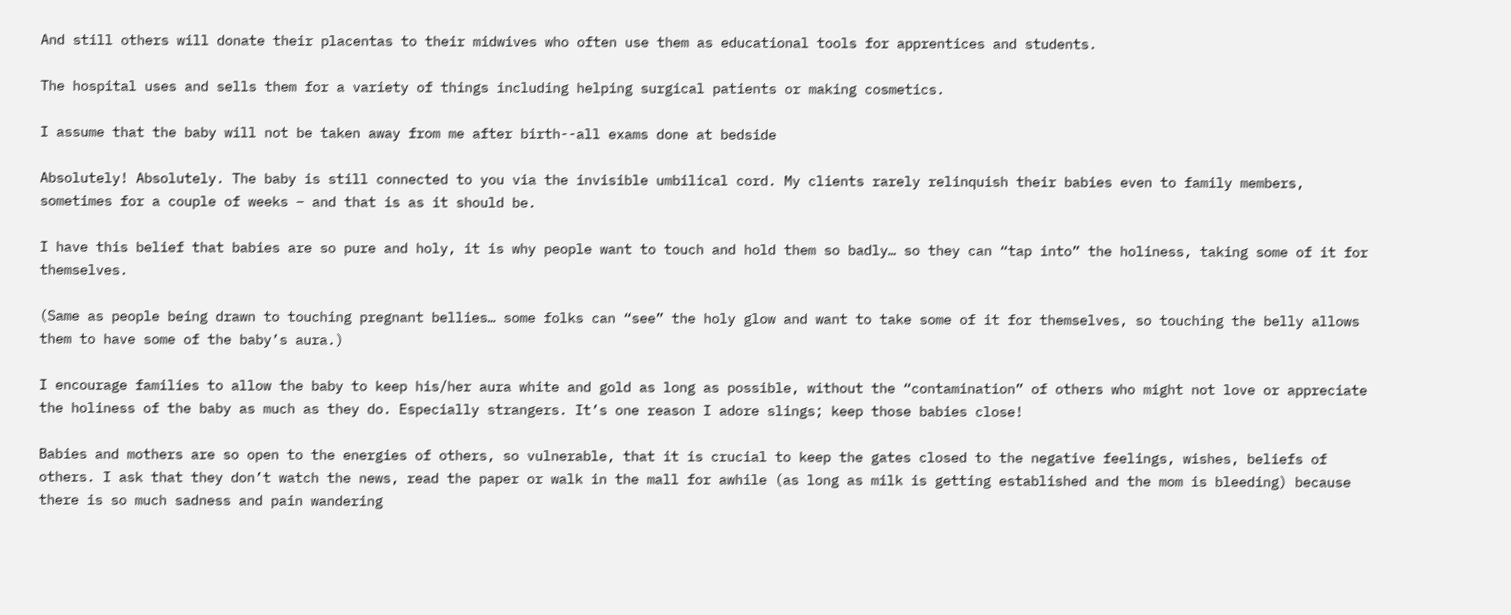And still others will donate their placentas to their midwives who often use them as educational tools for apprentices and students.

The hospital uses and sells them for a variety of things including helping surgical patients or making cosmetics.

I assume that the baby will not be taken away from me after birth--all exams done at bedside

Absolutely! Absolutely. The baby is still connected to you via the invisible umbilical cord. My clients rarely relinquish their babies even to family members, sometimes for a couple of weeks – and that is as it should be.

I have this belief that babies are so pure and holy, it is why people want to touch and hold them so badly… so they can “tap into” the holiness, taking some of it for themselves.

(Same as people being drawn to touching pregnant bellies… some folks can “see” the holy glow and want to take some of it for themselves, so touching the belly allows them to have some of the baby’s aura.)

I encourage families to allow the baby to keep his/her aura white and gold as long as possible, without the “contamination” of others who might not love or appreciate the holiness of the baby as much as they do. Especially strangers. It’s one reason I adore slings; keep those babies close!

Babies and mothers are so open to the energies of others, so vulnerable, that it is crucial to keep the gates closed to the negative feelings, wishes, beliefs of others. I ask that they don’t watch the news, read the paper or walk in the mall for awhile (as long as milk is getting established and the mom is bleeding) because there is so much sadness and pain wandering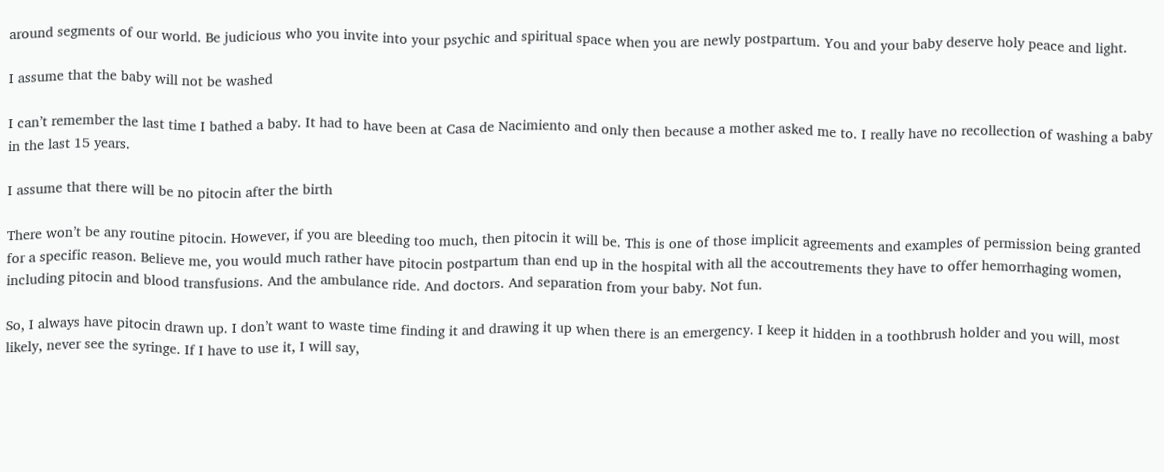around segments of our world. Be judicious who you invite into your psychic and spiritual space when you are newly postpartum. You and your baby deserve holy peace and light.

I assume that the baby will not be washed

I can’t remember the last time I bathed a baby. It had to have been at Casa de Nacimiento and only then because a mother asked me to. I really have no recollection of washing a baby in the last 15 years.

I assume that there will be no pitocin after the birth

There won’t be any routine pitocin. However, if you are bleeding too much, then pitocin it will be. This is one of those implicit agreements and examples of permission being granted for a specific reason. Believe me, you would much rather have pitocin postpartum than end up in the hospital with all the accoutrements they have to offer hemorrhaging women, including pitocin and blood transfusions. And the ambulance ride. And doctors. And separation from your baby. Not fun.

So, I always have pitocin drawn up. I don’t want to waste time finding it and drawing it up when there is an emergency. I keep it hidden in a toothbrush holder and you will, most likely, never see the syringe. If I have to use it, I will say,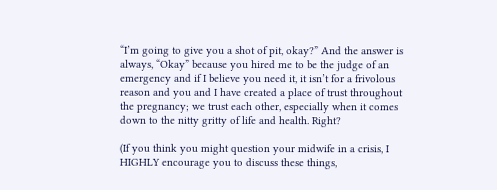“I’m going to give you a shot of pit, okay?” And the answer is always, “Okay” because you hired me to be the judge of an emergency and if I believe you need it, it isn’t for a frivolous reason and you and I have created a place of trust throughout the pregnancy; we trust each other, especially when it comes down to the nitty gritty of life and health. Right?

(If you think you might question your midwife in a crisis, I HIGHLY encourage you to discuss these things,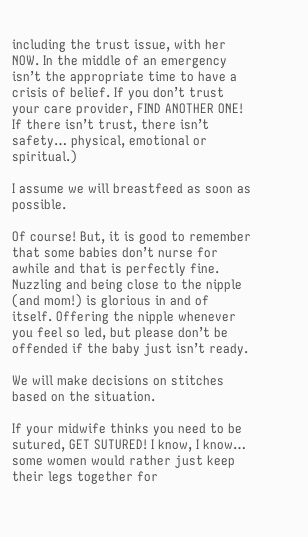including the trust issue, with her NOW. In the middle of an emergency isn’t the appropriate time to have a crisis of belief. If you don’t trust your care provider, FIND ANOTHER ONE! If there isn’t trust, there isn’t safety… physical, emotional or spiritual.)

I assume we will breastfeed as soon as possible.

Of course! But, it is good to remember that some babies don’t nurse for awhile and that is perfectly fine. Nuzzling and being close to the nipple (and mom!) is glorious in and of itself. Offering the nipple whenever you feel so led, but please don’t be offended if the baby just isn’t ready.

We will make decisions on stitches based on the situation.

If your midwife thinks you need to be sutured, GET SUTURED! I know, I know… some women would rather just keep their legs together for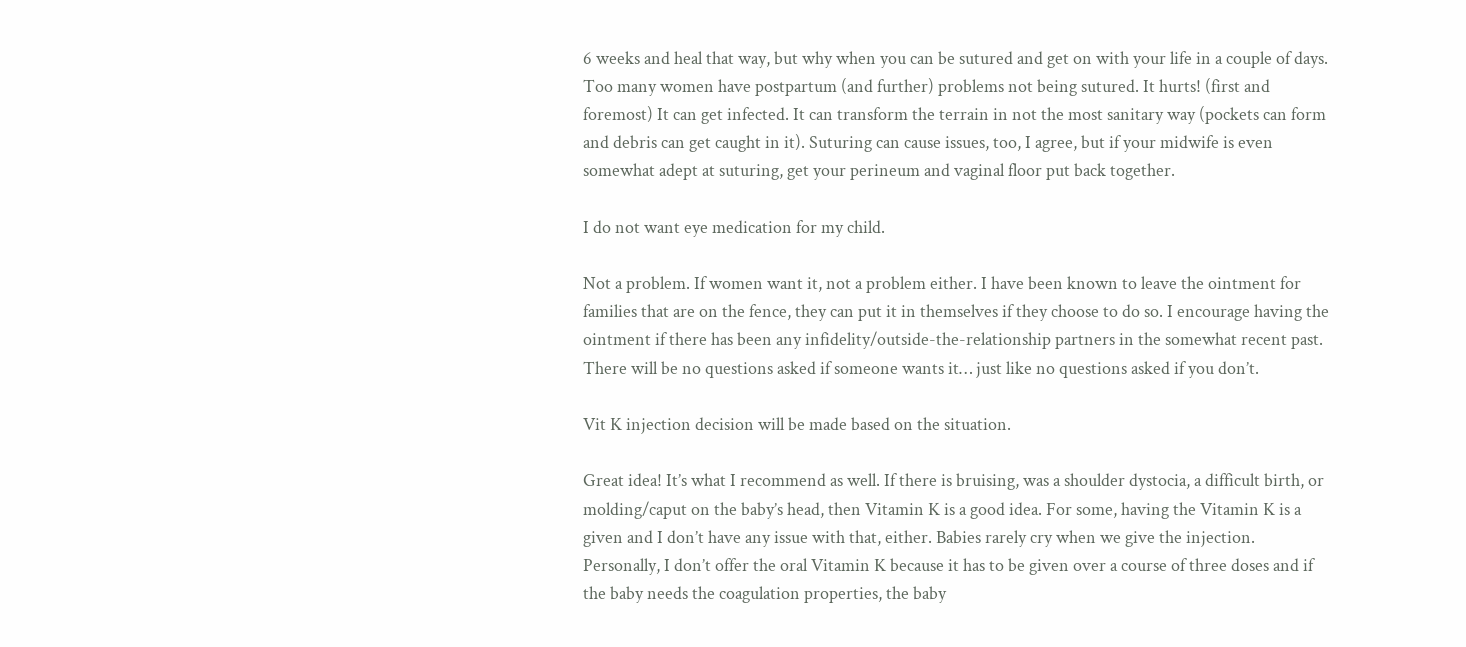6 weeks and heal that way, but why when you can be sutured and get on with your life in a couple of days. Too many women have postpartum (and further) problems not being sutured. It hurts! (first and foremost) It can get infected. It can transform the terrain in not the most sanitary way (pockets can form and debris can get caught in it). Suturing can cause issues, too, I agree, but if your midwife is even somewhat adept at suturing, get your perineum and vaginal floor put back together.

I do not want eye medication for my child.

Not a problem. If women want it, not a problem either. I have been known to leave the ointment for families that are on the fence, they can put it in themselves if they choose to do so. I encourage having the ointment if there has been any infidelity/outside-the-relationship partners in the somewhat recent past. There will be no questions asked if someone wants it… just like no questions asked if you don’t.

Vit K injection decision will be made based on the situation.

Great idea! It’s what I recommend as well. If there is bruising, was a shoulder dystocia, a difficult birth, or molding/caput on the baby’s head, then Vitamin K is a good idea. For some, having the Vitamin K is a given and I don’t have any issue with that, either. Babies rarely cry when we give the injection. Personally, I don’t offer the oral Vitamin K because it has to be given over a course of three doses and if the baby needs the coagulation properties, the baby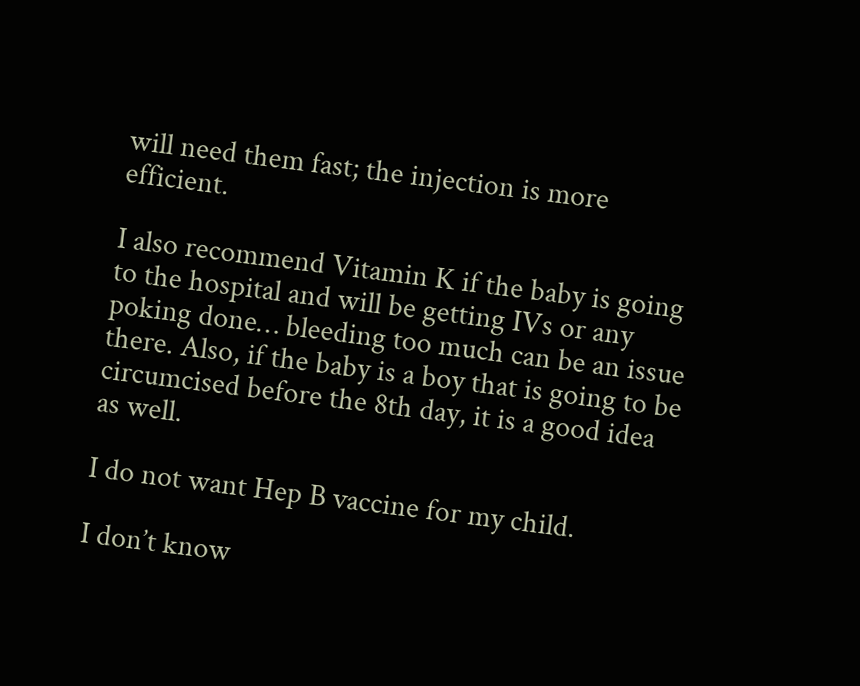will need them fast; the injection is more efficient.

I also recommend Vitamin K if the baby is going to the hospital and will be getting IVs or any poking done… bleeding too much can be an issue there. Also, if the baby is a boy that is going to be circumcised before the 8th day, it is a good idea as well.

I do not want Hep B vaccine for my child.

I don’t know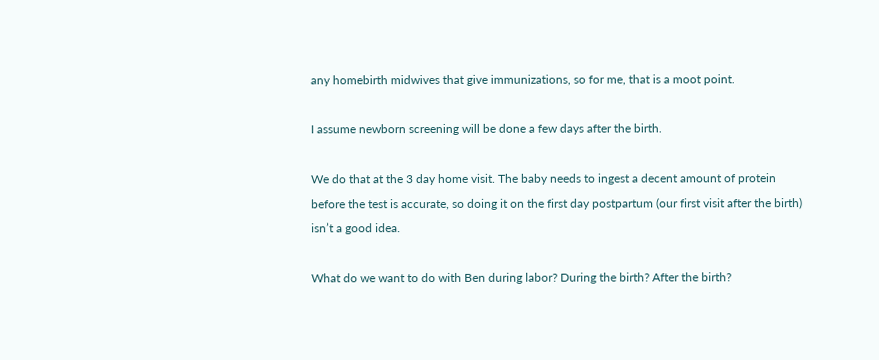any homebirth midwives that give immunizations, so for me, that is a moot point.

I assume newborn screening will be done a few days after the birth.

We do that at the 3 day home visit. The baby needs to ingest a decent amount of protein before the test is accurate, so doing it on the first day postpartum (our first visit after the birth) isn’t a good idea.

What do we want to do with Ben during labor? During the birth? After the birth?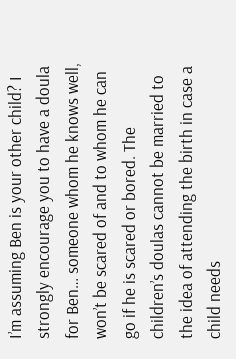I’m assuming Ben is your other child? I strongly encourage you to have a doula for Ben… someone whom he knows well, won’t be scared of and to whom he can go if he is scared or bored. The children’s doulas cannot be married to the idea of attending the birth in case a child needs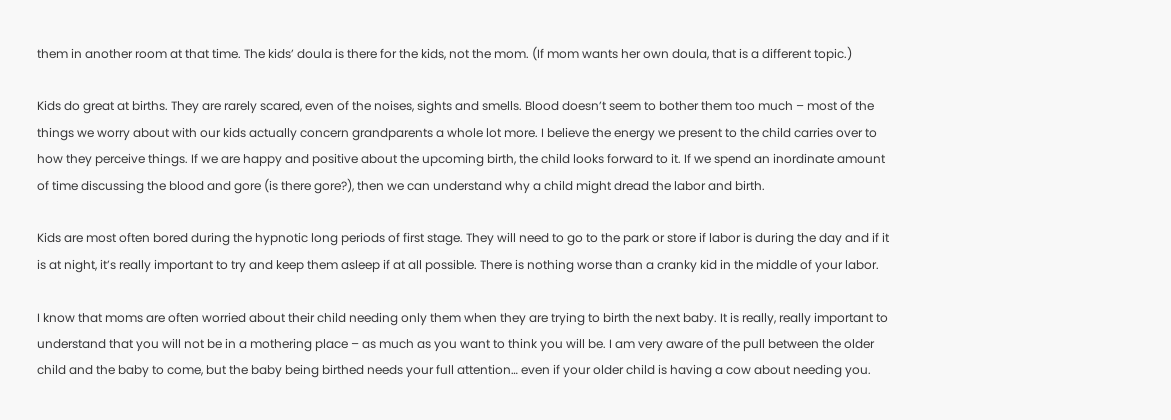them in another room at that time. The kids’ doula is there for the kids, not the mom. (If mom wants her own doula, that is a different topic.)

Kids do great at births. They are rarely scared, even of the noises, sights and smells. Blood doesn’t seem to bother them too much – most of the things we worry about with our kids actually concern grandparents a whole lot more. I believe the energy we present to the child carries over to how they perceive things. If we are happy and positive about the upcoming birth, the child looks forward to it. If we spend an inordinate amount of time discussing the blood and gore (is there gore?), then we can understand why a child might dread the labor and birth.

Kids are most often bored during the hypnotic long periods of first stage. They will need to go to the park or store if labor is during the day and if it is at night, it’s really important to try and keep them asleep if at all possible. There is nothing worse than a cranky kid in the middle of your labor.

I know that moms are often worried about their child needing only them when they are trying to birth the next baby. It is really, really important to understand that you will not be in a mothering place – as much as you want to think you will be. I am very aware of the pull between the older child and the baby to come, but the baby being birthed needs your full attention… even if your older child is having a cow about needing you.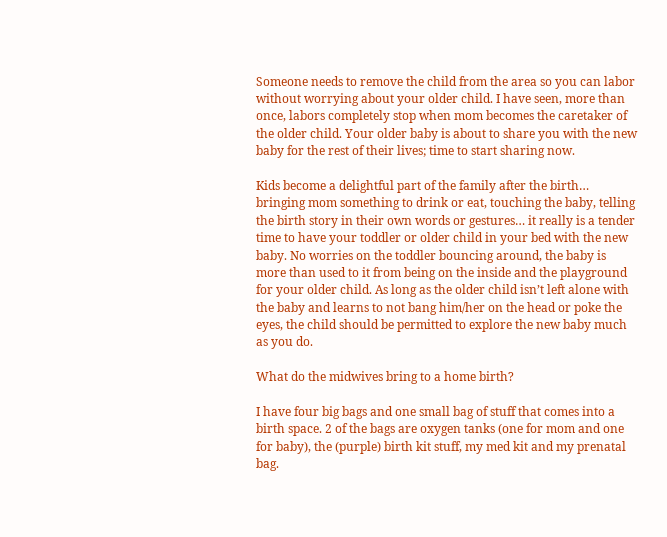Someone needs to remove the child from the area so you can labor without worrying about your older child. I have seen, more than once, labors completely stop when mom becomes the caretaker of the older child. Your older baby is about to share you with the new baby for the rest of their lives; time to start sharing now.

Kids become a delightful part of the family after the birth… bringing mom something to drink or eat, touching the baby, telling the birth story in their own words or gestures… it really is a tender time to have your toddler or older child in your bed with the new baby. No worries on the toddler bouncing around, the baby is more than used to it from being on the inside and the playground for your older child. As long as the older child isn’t left alone with the baby and learns to not bang him/her on the head or poke the eyes, the child should be permitted to explore the new baby much as you do.

What do the midwives bring to a home birth?

I have four big bags and one small bag of stuff that comes into a birth space. 2 of the bags are oxygen tanks (one for mom and one for baby), the (purple) birth kit stuff, my med kit and my prenatal bag.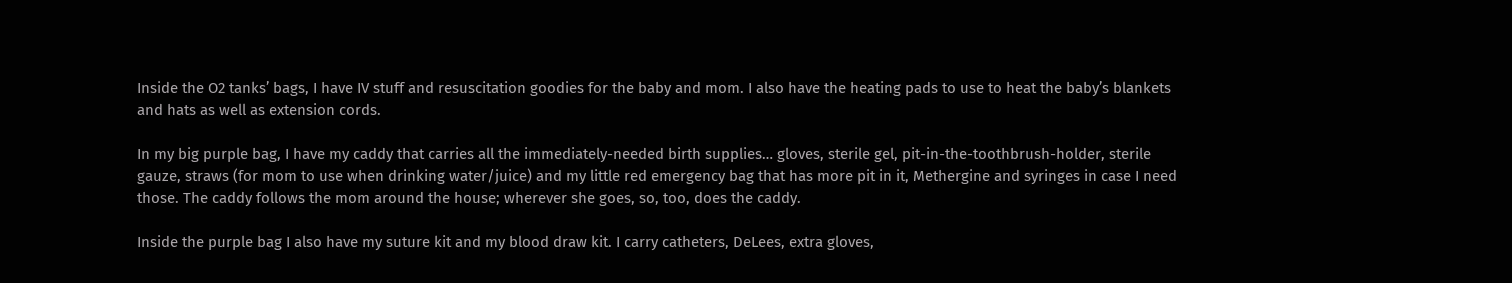Inside the O2 tanks’ bags, I have IV stuff and resuscitation goodies for the baby and mom. I also have the heating pads to use to heat the baby’s blankets and hats as well as extension cords.

In my big purple bag, I have my caddy that carries all the immediately-needed birth supplies… gloves, sterile gel, pit-in-the-toothbrush-holder, sterile gauze, straws (for mom to use when drinking water/juice) and my little red emergency bag that has more pit in it, Methergine and syringes in case I need those. The caddy follows the mom around the house; wherever she goes, so, too, does the caddy.

Inside the purple bag I also have my suture kit and my blood draw kit. I carry catheters, DeLees, extra gloves,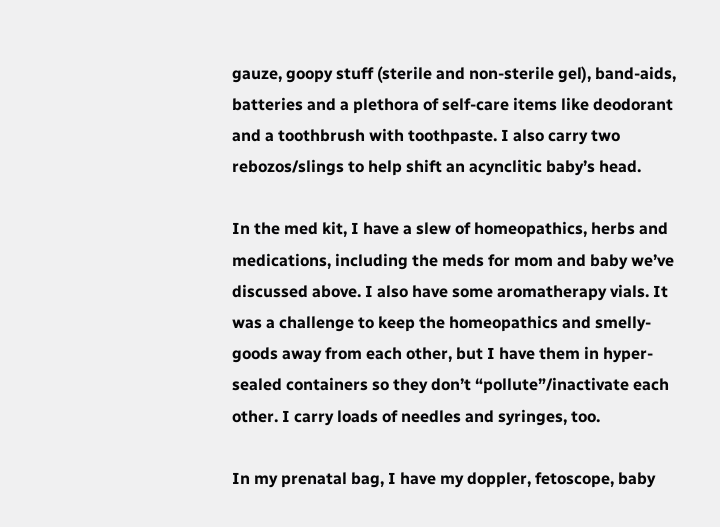gauze, goopy stuff (sterile and non-sterile gel), band-aids, batteries and a plethora of self-care items like deodorant and a toothbrush with toothpaste. I also carry two rebozos/slings to help shift an acynclitic baby’s head.

In the med kit, I have a slew of homeopathics, herbs and medications, including the meds for mom and baby we’ve discussed above. I also have some aromatherapy vials. It was a challenge to keep the homeopathics and smelly-goods away from each other, but I have them in hyper-sealed containers so they don’t “pollute”/inactivate each other. I carry loads of needles and syringes, too.

In my prenatal bag, I have my doppler, fetoscope, baby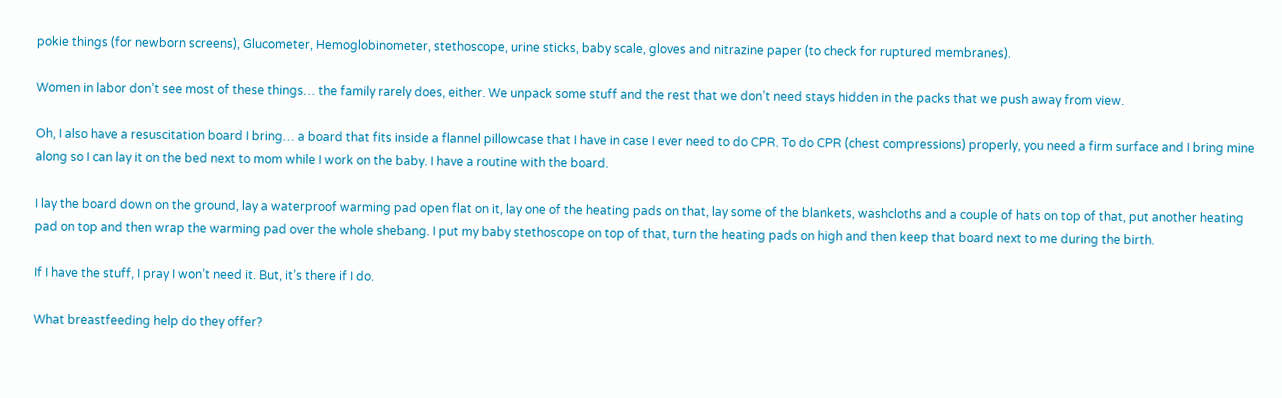pokie things (for newborn screens), Glucometer, Hemoglobinometer, stethoscope, urine sticks, baby scale, gloves and nitrazine paper (to check for ruptured membranes).

Women in labor don’t see most of these things… the family rarely does, either. We unpack some stuff and the rest that we don’t need stays hidden in the packs that we push away from view.

Oh, I also have a resuscitation board I bring… a board that fits inside a flannel pillowcase that I have in case I ever need to do CPR. To do CPR (chest compressions) properly, you need a firm surface and I bring mine along so I can lay it on the bed next to mom while I work on the baby. I have a routine with the board.

I lay the board down on the ground, lay a waterproof warming pad open flat on it, lay one of the heating pads on that, lay some of the blankets, washcloths and a couple of hats on top of that, put another heating pad on top and then wrap the warming pad over the whole shebang. I put my baby stethoscope on top of that, turn the heating pads on high and then keep that board next to me during the birth.

If I have the stuff, I pray I won’t need it. But, it’s there if I do.

What breastfeeding help do they offer?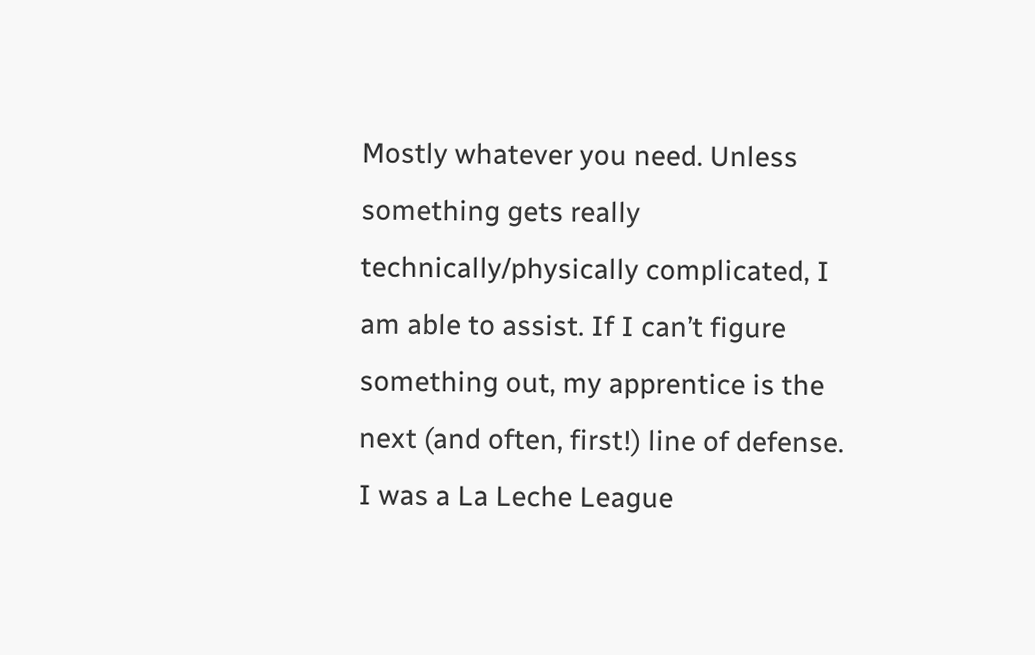Mostly whatever you need. Unless something gets really technically/physically complicated, I am able to assist. If I can’t figure something out, my apprentice is the next (and often, first!) line of defense. I was a La Leche League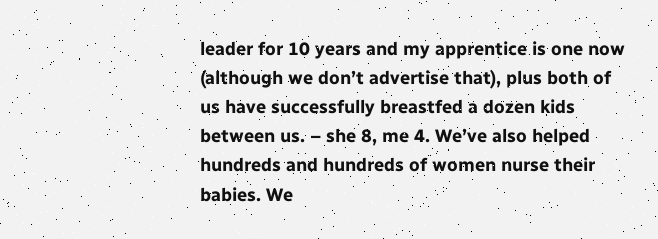leader for 10 years and my apprentice is one now (although we don’t advertise that), plus both of us have successfully breastfed a dozen kids between us. – she 8, me 4. We’ve also helped hundreds and hundreds of women nurse their babies. We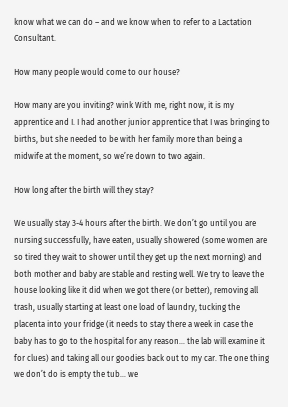know what we can do – and we know when to refer to a Lactation Consultant.

How many people would come to our house?

How many are you inviting? wink With me, right now, it is my apprentice and I. I had another junior apprentice that I was bringing to births, but she needed to be with her family more than being a midwife at the moment, so we’re down to two again.

How long after the birth will they stay?

We usually stay 3-4 hours after the birth. We don’t go until you are nursing successfully, have eaten, usually showered (some women are so tired they wait to shower until they get up the next morning) and both mother and baby are stable and resting well. We try to leave the house looking like it did when we got there (or better), removing all trash, usually starting at least one load of laundry, tucking the placenta into your fridge (it needs to stay there a week in case the baby has to go to the hospital for any reason… the lab will examine it for clues) and taking all our goodies back out to my car. The one thing we don’t do is empty the tub… we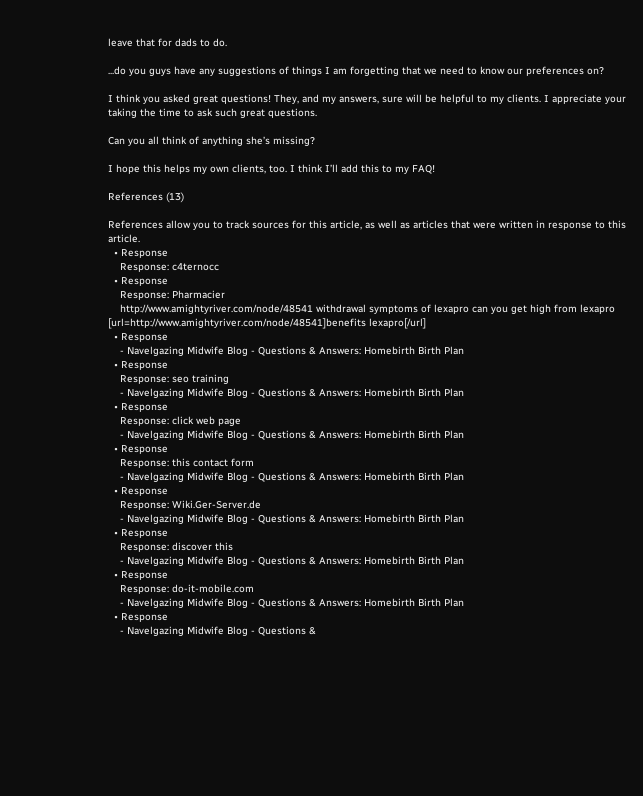leave that for dads to do.

...do you guys have any suggestions of things I am forgetting that we need to know our preferences on?

I think you asked great questions! They, and my answers, sure will be helpful to my clients. I appreciate your taking the time to ask such great questions.

Can you all think of anything she’s missing?

I hope this helps my own clients, too. I think I’ll add this to my FAQ!

References (13)

References allow you to track sources for this article, as well as articles that were written in response to this article.
  • Response
    Response: c4ternocc
  • Response
    Response: Pharmacier
    http://www.amightyriver.com/node/48541 withdrawal symptoms of lexapro can you get high from lexapro [url=http://www.amightyriver.com/node/48541]benefits lexapro[/url]
  • Response
    - Navelgazing Midwife Blog - Questions & Answers: Homebirth Birth Plan
  • Response
    Response: seo training
    - Navelgazing Midwife Blog - Questions & Answers: Homebirth Birth Plan
  • Response
    Response: click web page
    - Navelgazing Midwife Blog - Questions & Answers: Homebirth Birth Plan
  • Response
    Response: this contact form
    - Navelgazing Midwife Blog - Questions & Answers: Homebirth Birth Plan
  • Response
    Response: Wiki.Ger-Server.de
    - Navelgazing Midwife Blog - Questions & Answers: Homebirth Birth Plan
  • Response
    Response: discover this
    - Navelgazing Midwife Blog - Questions & Answers: Homebirth Birth Plan
  • Response
    Response: do-it-mobile.com
    - Navelgazing Midwife Blog - Questions & Answers: Homebirth Birth Plan
  • Response
    - Navelgazing Midwife Blog - Questions &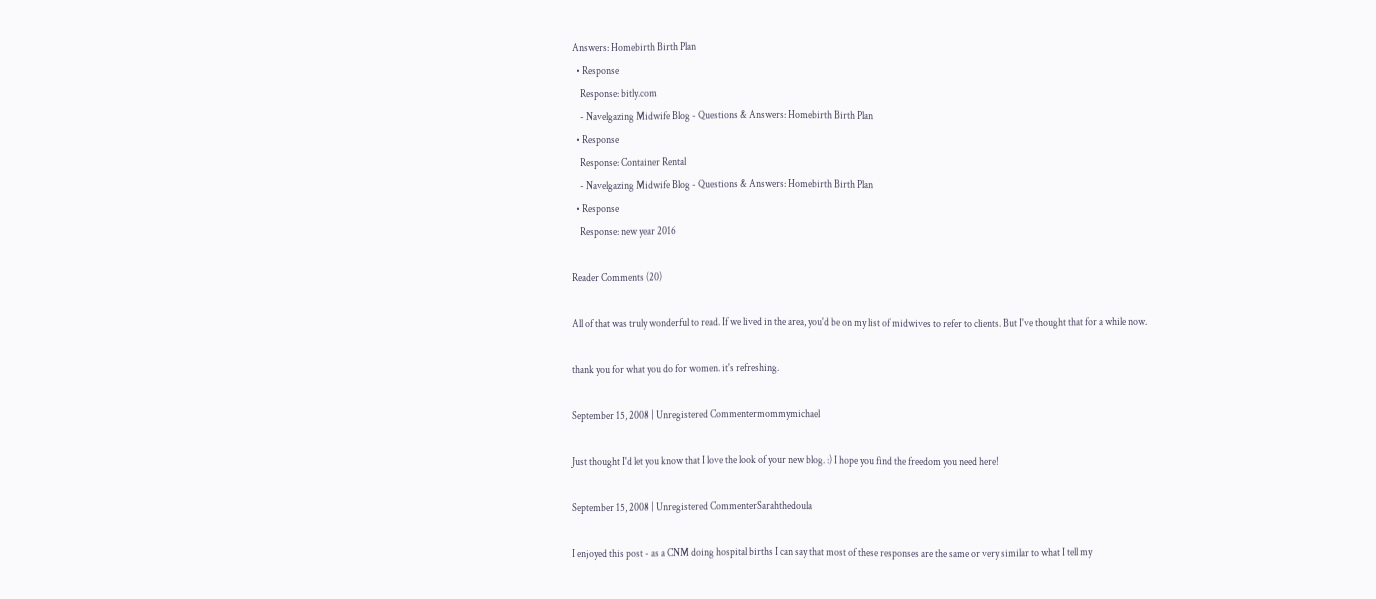Answers: Homebirth Birth Plan
  • Response
    Response: bitly.com
    - Navelgazing Midwife Blog - Questions & Answers: Homebirth Birth Plan
  • Response
    Response: Container Rental
    - Navelgazing Midwife Blog - Questions & Answers: Homebirth Birth Plan
  • Response
    Response: new year 2016

Reader Comments (20)

All of that was truly wonderful to read. If we lived in the area, you'd be on my list of midwives to refer to clients. But I've thought that for a while now.

thank you for what you do for women. it's refreshing.

September 15, 2008 | Unregistered Commentermommymichael

Just thought I'd let you know that I love the look of your new blog. :) I hope you find the freedom you need here!

September 15, 2008 | Unregistered CommenterSarahthedoula

I enjoyed this post - as a CNM doing hospital births I can say that most of these responses are the same or very similar to what I tell my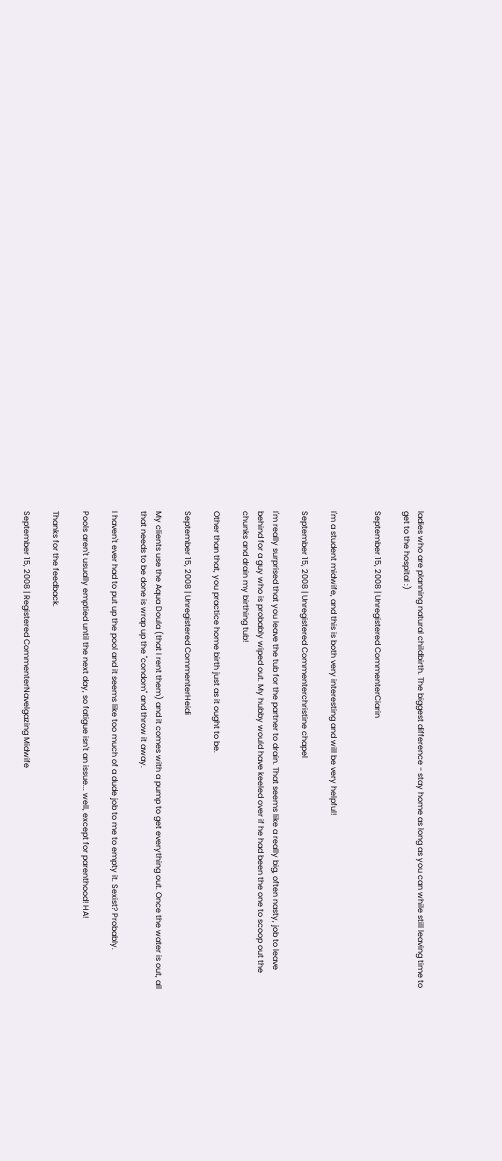ladies who are planning natural childbirth. The biggest difference - stay home as long as you can while still leaving time to get to the hospital :)

September 15, 2008 | Unregistered CommenterCiarin


I'm a student midwife, and this is both very interesting and will be very helpful!

September 15, 2008 | Unregistered Commenterchristine chapel

I'm really surprised that you leave the tub for the partner to drain. That seems like a really big, often nasty, job to leave behind for a guy who is probably wiped out. My hubby would have keeled over if he had been the one to scoop out the chunks and drain my birthing tub!

Other than that, you practice home birth just as it ought to be.

September 15, 2008 | Unregistered CommenterHeidi

My clients use the Aqua Doula (that I rent them) and it comes with a pump to get everything out. Once the water is out, all that needs to be done is wrap up the "condom" and throw it away.

I haven't ever had to put up the pool and it seems like too much of a dude job to me to empty it. Sexist? Probably.

Pools aren't usually emptied until the next day, so fatigue isn't an issue... well, except for parenthood! HA!

Thanks for the feedback.

September 15, 2008 | Registered CommenterNavelgazing Midwife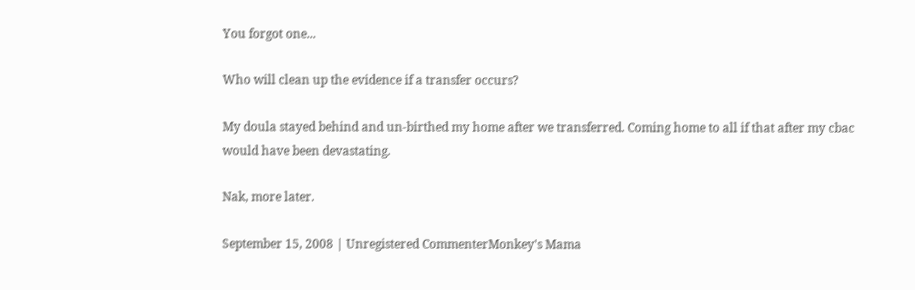You forgot one...

Who will clean up the evidence if a transfer occurs?

My doula stayed behind and un-birthed my home after we transferred. Coming home to all if that after my cbac would have been devastating.

Nak, more later.

September 15, 2008 | Unregistered CommenterMonkey's Mama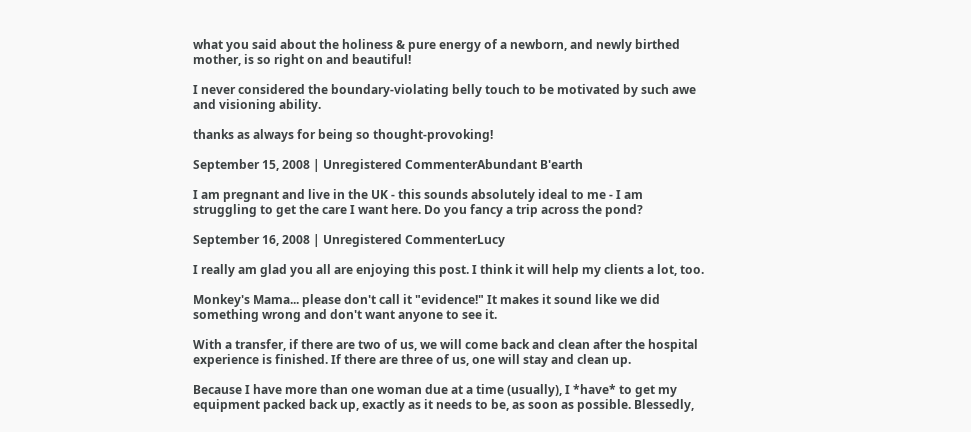what you said about the holiness & pure energy of a newborn, and newly birthed mother, is so right on and beautiful!

I never considered the boundary-violating belly touch to be motivated by such awe and visioning ability.

thanks as always for being so thought-provoking!

September 15, 2008 | Unregistered CommenterAbundant B'earth

I am pregnant and live in the UK - this sounds absolutely ideal to me - I am struggling to get the care I want here. Do you fancy a trip across the pond?

September 16, 2008 | Unregistered CommenterLucy

I really am glad you all are enjoying this post. I think it will help my clients a lot, too.

Monkey's Mama... please don't call it "evidence!" It makes it sound like we did something wrong and don't want anyone to see it.

With a transfer, if there are two of us, we will come back and clean after the hospital experience is finished. If there are three of us, one will stay and clean up.

Because I have more than one woman due at a time (usually), I *have* to get my equipment packed back up, exactly as it needs to be, as soon as possible. Blessedly,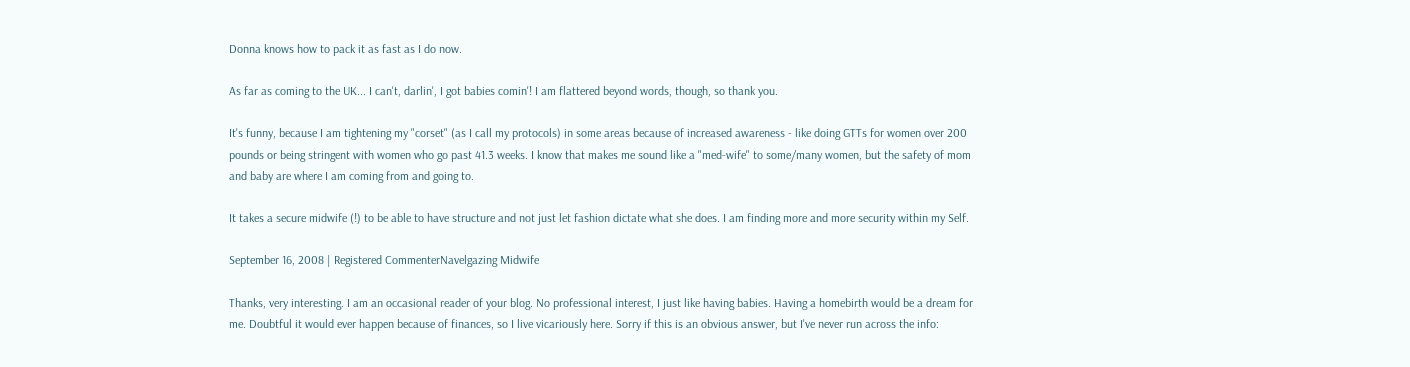Donna knows how to pack it as fast as I do now.

As far as coming to the UK... I can't, darlin', I got babies comin'! I am flattered beyond words, though, so thank you.

It's funny, because I am tightening my "corset" (as I call my protocols) in some areas because of increased awareness - like doing GTTs for women over 200 pounds or being stringent with women who go past 41.3 weeks. I know that makes me sound like a "med-wife" to some/many women, but the safety of mom and baby are where I am coming from and going to.

It takes a secure midwife (!) to be able to have structure and not just let fashion dictate what she does. I am finding more and more security within my Self.

September 16, 2008 | Registered CommenterNavelgazing Midwife

Thanks, very interesting. I am an occasional reader of your blog. No professional interest, I just like having babies. Having a homebirth would be a dream for me. Doubtful it would ever happen because of finances, so I live vicariously here. Sorry if this is an obvious answer, but I've never run across the info: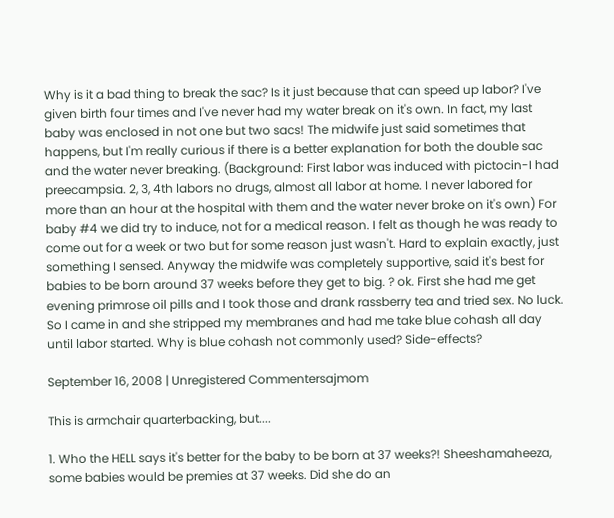Why is it a bad thing to break the sac? Is it just because that can speed up labor? I've given birth four times and I've never had my water break on it's own. In fact, my last baby was enclosed in not one but two sacs! The midwife just said sometimes that happens, but I'm really curious if there is a better explanation for both the double sac and the water never breaking. (Background: First labor was induced with pictocin-I had preecampsia. 2, 3, 4th labors no drugs, almost all labor at home. I never labored for more than an hour at the hospital with them and the water never broke on it's own) For baby #4 we did try to induce, not for a medical reason. I felt as though he was ready to come out for a week or two but for some reason just wasn't. Hard to explain exactly, just something I sensed. Anyway the midwife was completely supportive, said it's best for babies to be born around 37 weeks before they get to big. ? ok. First she had me get evening primrose oil pills and I took those and drank rassberry tea and tried sex. No luck. So I came in and she stripped my membranes and had me take blue cohash all day until labor started. Why is blue cohash not commonly used? Side-effects?

September 16, 2008 | Unregistered Commentersajmom

This is armchair quarterbacking, but....

1. Who the HELL says it's better for the baby to be born at 37 weeks?! Sheeshamaheeza, some babies would be premies at 37 weeks. Did she do an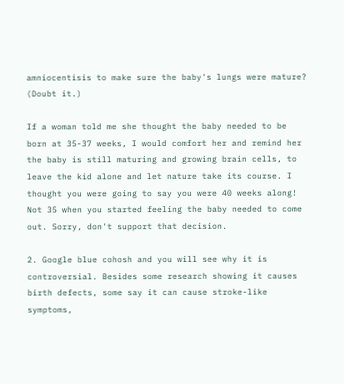amniocentisis to make sure the baby's lungs were mature? (Doubt it.)

If a woman told me she thought the baby needed to be born at 35-37 weeks, I would comfort her and remind her the baby is still maturing and growing brain cells, to leave the kid alone and let nature take its course. I thought you were going to say you were 40 weeks along! Not 35 when you started feeling the baby needed to come out. Sorry, don't support that decision.

2. Google blue cohosh and you will see why it is controversial. Besides some research showing it causes birth defects, some say it can cause stroke-like symptoms,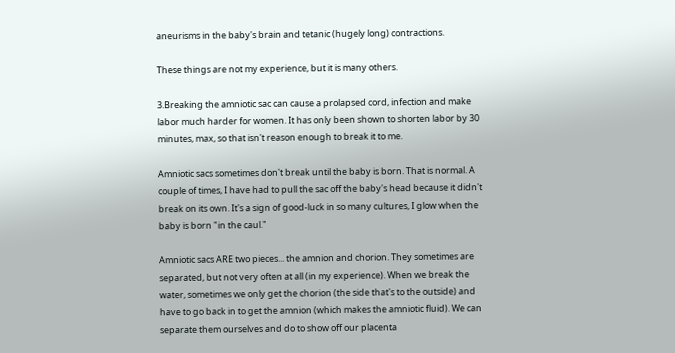aneurisms in the baby's brain and tetanic (hugely long) contractions.

These things are not my experience, but it is many others.

3.Breaking the amniotic sac can cause a prolapsed cord, infection and make labor much harder for women. It has only been shown to shorten labor by 30 minutes, max, so that isn't reason enough to break it to me.

Amniotic sacs sometimes don't break until the baby is born. That is normal. A couple of times, I have had to pull the sac off the baby's head because it didn't break on its own. It's a sign of good-luck in so many cultures, I glow when the baby is born "in the caul."

Amniotic sacs ARE two pieces... the amnion and chorion. They sometimes are separated, but not very often at all (in my experience). When we break the water, sometimes we only get the chorion (the side that's to the outside) and have to go back in to get the amnion (which makes the amniotic fluid). We can separate them ourselves and do to show off our placenta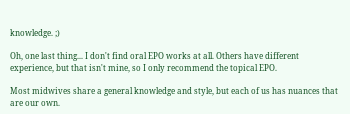knowledge. ;)

Oh, one last thing... I don't find oral EPO works at all. Others have different experience, but that isn't mine, so I only recommend the topical EPO.

Most midwives share a general knowledge and style, but each of us has nuances that are our own.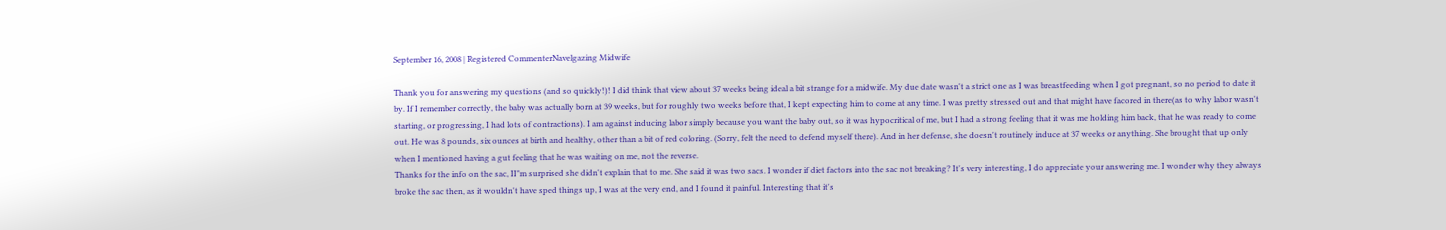September 16, 2008 | Registered CommenterNavelgazing Midwife

Thank you for answering my questions (and so quickly!)! I did think that view about 37 weeks being ideal a bit strange for a midwife. My due date wasn't a strict one as I was breastfeeding when I got pregnant, so no period to date it by. If I remember correctly, the baby was actually born at 39 weeks, but for roughly two weeks before that, I kept expecting him to come at any time. I was pretty stressed out and that might have facored in there(as to why labor wasn't starting, or progressing, I had lots of contractions). I am against inducing labor simply because you want the baby out, so it was hypocritical of me, but I had a strong feeling that it was me holding him back, that he was ready to come out. He was 8 pounds, six ounces at birth and healthy, other than a bit of red coloring. (Sorry, felt the need to defend myself there). And in her defense, she doesn't routinely induce at 37 weeks or anything. She brought that up only when I mentioned having a gut feeling that he was waiting on me, not the reverse.
Thanks for the info on the sac, II"m surprised she didn't explain that to me. She said it was two sacs. I wonder if diet factors into the sac not breaking? It's very interesting, I do appreciate your answering me. I wonder why they always broke the sac then, as it wouldn't have sped things up, I was at the very end, and I found it painful. Interesting that it's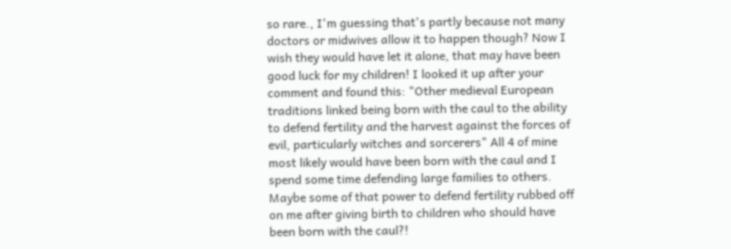so rare., I'm guessing that's partly because not many doctors or midwives allow it to happen though? Now I wish they would have let it alone, that may have been good luck for my children! I looked it up after your comment and found this: "Other medieval European traditions linked being born with the caul to the ability to defend fertility and the harvest against the forces of evil, particularly witches and sorcerers" All 4 of mine most likely would have been born with the caul and I spend some time defending large families to others. Maybe some of that power to defend fertility rubbed off on me after giving birth to children who should have been born with the caul?!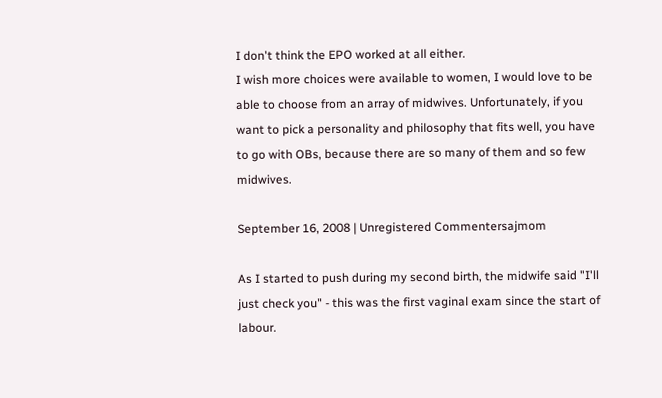I don't think the EPO worked at all either.
I wish more choices were available to women, I would love to be able to choose from an array of midwives. Unfortunately, if you want to pick a personality and philosophy that fits well, you have to go with OBs, because there are so many of them and so few midwives.

September 16, 2008 | Unregistered Commentersajmom

As I started to push during my second birth, the midwife said "I'll just check you" - this was the first vaginal exam since the start of labour.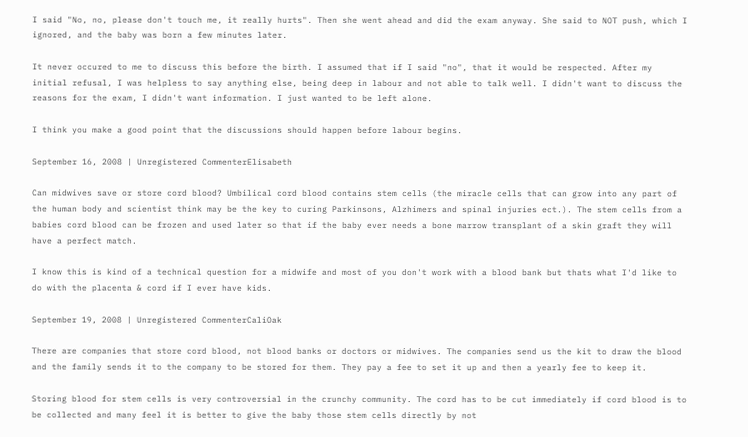I said "No, no, please don't touch me, it really hurts". Then she went ahead and did the exam anyway. She said to NOT push, which I ignored, and the baby was born a few minutes later.

It never occured to me to discuss this before the birth. I assumed that if I said "no", that it would be respected. After my initial refusal, I was helpless to say anything else, being deep in labour and not able to talk well. I didn't want to discuss the reasons for the exam, I didn't want information. I just wanted to be left alone.

I think you make a good point that the discussions should happen before labour begins.

September 16, 2008 | Unregistered CommenterElisabeth

Can midwives save or store cord blood? Umbilical cord blood contains stem cells (the miracle cells that can grow into any part of the human body and scientist think may be the key to curing Parkinsons, Alzhimers and spinal injuries ect.). The stem cells from a babies cord blood can be frozen and used later so that if the baby ever needs a bone marrow transplant of a skin graft they will have a perfect match.

I know this is kind of a technical question for a midwife and most of you don't work with a blood bank but thats what I'd like to do with the placenta & cord if I ever have kids.

September 19, 2008 | Unregistered CommenterCaliOak

There are companies that store cord blood, not blood banks or doctors or midwives. The companies send us the kit to draw the blood and the family sends it to the company to be stored for them. They pay a fee to set it up and then a yearly fee to keep it.

Storing blood for stem cells is very controversial in the crunchy community. The cord has to be cut immediately if cord blood is to be collected and many feel it is better to give the baby those stem cells directly by not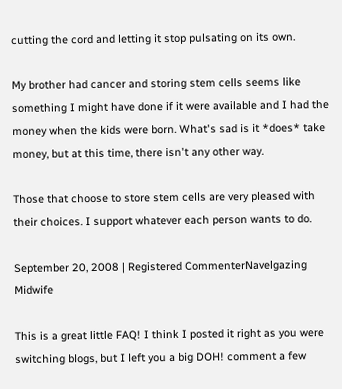cutting the cord and letting it stop pulsating on its own.

My brother had cancer and storing stem cells seems like something I might have done if it were available and I had the money when the kids were born. What's sad is it *does* take money, but at this time, there isn't any other way.

Those that choose to store stem cells are very pleased with their choices. I support whatever each person wants to do.

September 20, 2008 | Registered CommenterNavelgazing Midwife

This is a great little FAQ! I think I posted it right as you were switching blogs, but I left you a big DOH! comment a few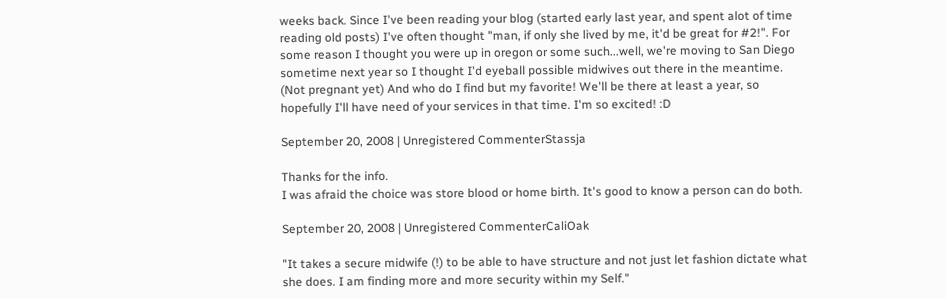weeks back. Since I've been reading your blog (started early last year, and spent alot of time reading old posts) I've often thought "man, if only she lived by me, it'd be great for #2!". For some reason I thought you were up in oregon or some such...well, we're moving to San Diego sometime next year so I thought I'd eyeball possible midwives out there in the meantime. (Not pregnant yet) And who do I find but my favorite! We'll be there at least a year, so hopefully I'll have need of your services in that time. I'm so excited! :D

September 20, 2008 | Unregistered CommenterStassja

Thanks for the info.
I was afraid the choice was store blood or home birth. It's good to know a person can do both.

September 20, 2008 | Unregistered CommenterCaliOak

"It takes a secure midwife (!) to be able to have structure and not just let fashion dictate what she does. I am finding more and more security within my Self."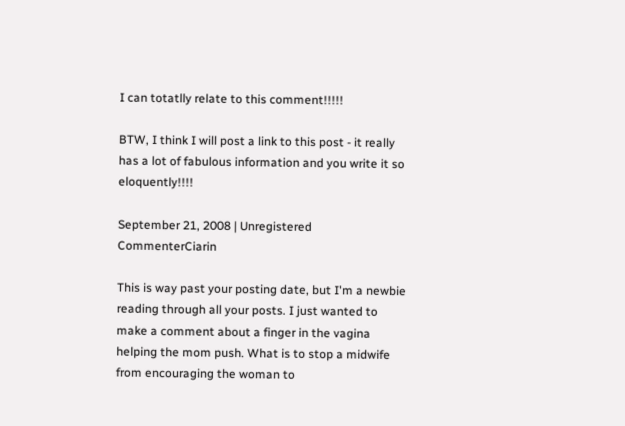I can totatlly relate to this comment!!!!!

BTW, I think I will post a link to this post - it really has a lot of fabulous information and you write it so eloquently!!!!

September 21, 2008 | Unregistered CommenterCiarin

This is way past your posting date, but I'm a newbie reading through all your posts. I just wanted to make a comment about a finger in the vagina helping the mom push. What is to stop a midwife from encouraging the woman to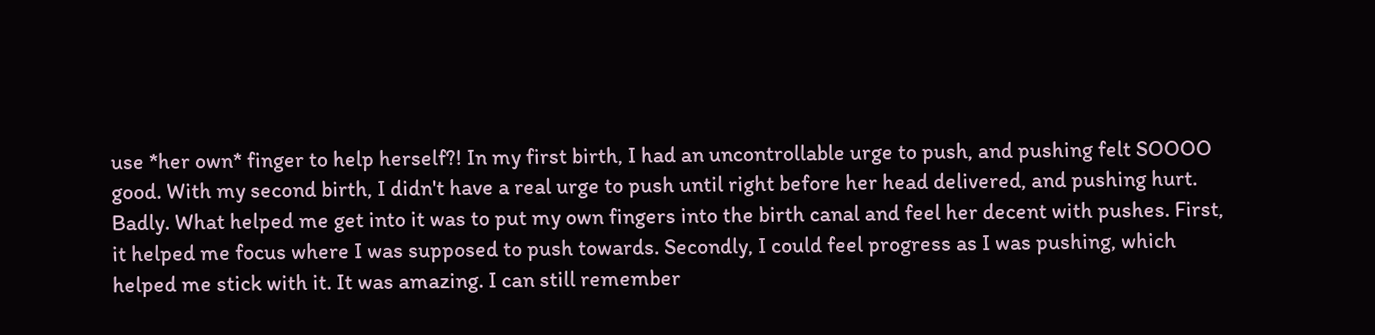use *her own* finger to help herself?! In my first birth, I had an uncontrollable urge to push, and pushing felt SOOOO good. With my second birth, I didn't have a real urge to push until right before her head delivered, and pushing hurt. Badly. What helped me get into it was to put my own fingers into the birth canal and feel her decent with pushes. First, it helped me focus where I was supposed to push towards. Secondly, I could feel progress as I was pushing, which helped me stick with it. It was amazing. I can still remember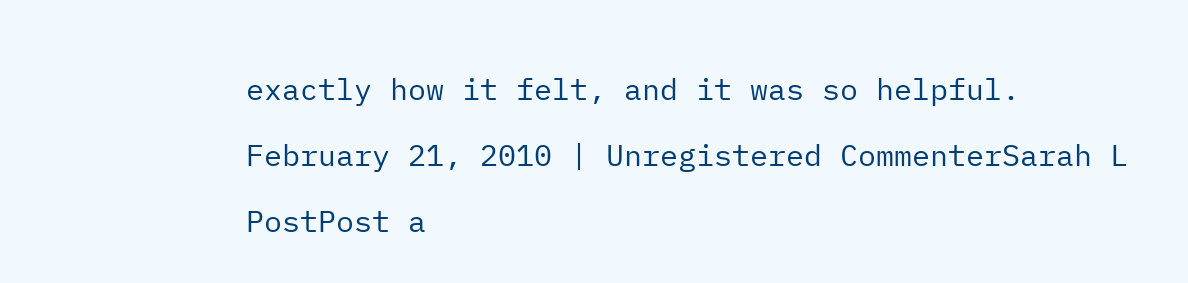exactly how it felt, and it was so helpful.

February 21, 2010 | Unregistered CommenterSarah L

PostPost a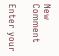New Comment

Enter your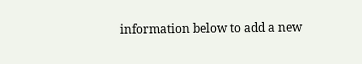information below to add a new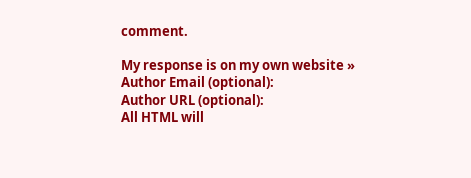comment.

My response is on my own website »
Author Email (optional):
Author URL (optional):
All HTML will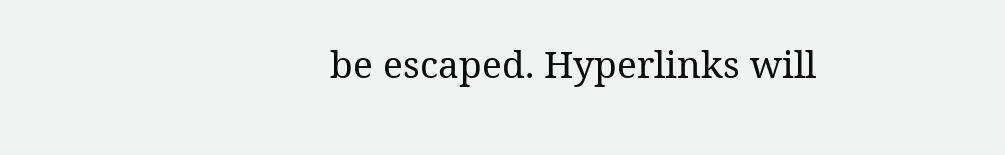be escaped. Hyperlinks will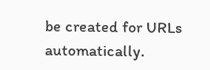be created for URLs automatically.